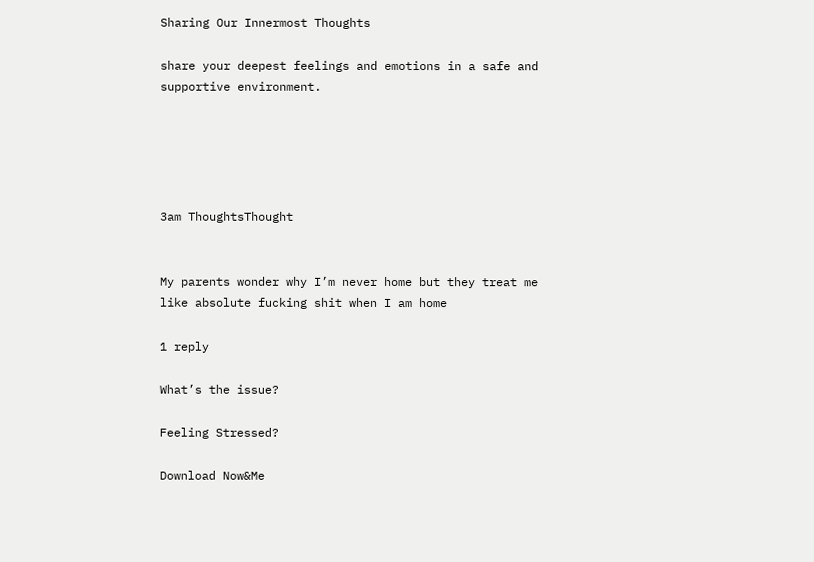Sharing Our Innermost Thoughts

share your deepest feelings and emotions in a safe and supportive environment.





3am ThoughtsThought


My parents wonder why I’m never home but they treat me like absolute fucking shit when I am home

1 reply

What’s the issue?

Feeling Stressed?

Download Now&Me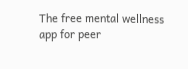The free mental wellness app for peer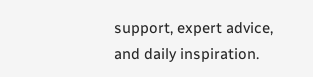support, expert advice, and daily inspiration.